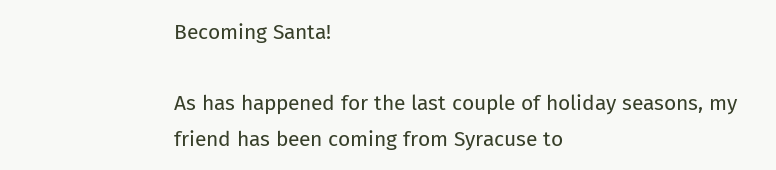Becoming Santa!

As has happened for the last couple of holiday seasons, my friend has been coming from Syracuse to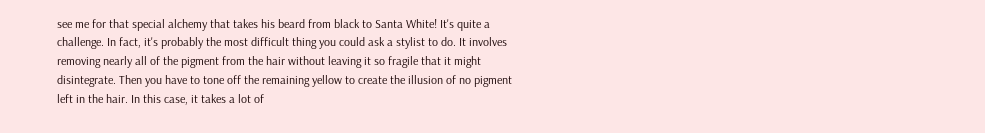see me for that special alchemy that takes his beard from black to Santa White! It's quite a challenge. In fact, it's probably the most difficult thing you could ask a stylist to do. It involves removing nearly all of the pigment from the hair without leaving it so fragile that it might disintegrate. Then you have to tone off the remaining yellow to create the illusion of no pigment left in the hair. In this case, it takes a lot of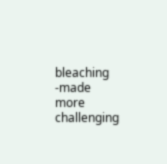bleaching -made more challenging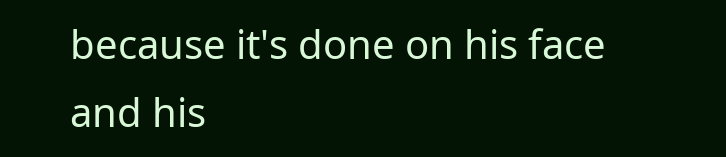because it's done on his face and his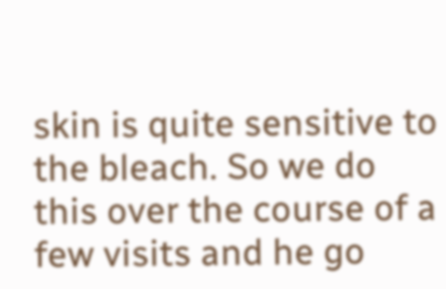skin is quite sensitive to the bleach. So we do this over the course of a few visits and he go